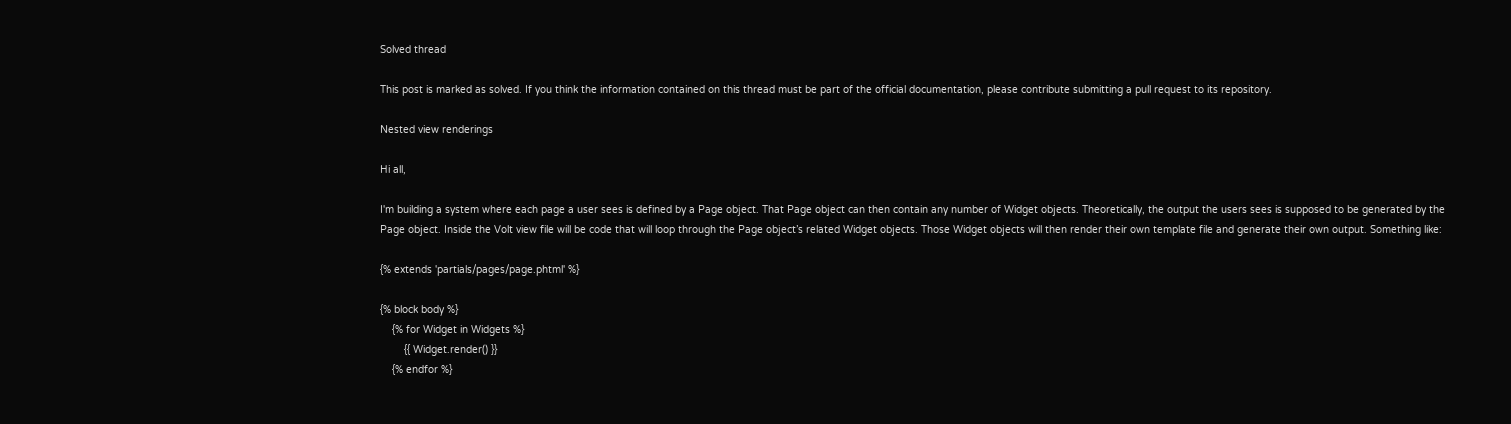Solved thread

This post is marked as solved. If you think the information contained on this thread must be part of the official documentation, please contribute submitting a pull request to its repository.

Nested view renderings

Hi all,

I'm building a system where each page a user sees is defined by a Page object. That Page object can then contain any number of Widget objects. Theoretically, the output the users sees is supposed to be generated by the Page object. Inside the Volt view file will be code that will loop through the Page object’s related Widget objects. Those Widget objects will then render their own template file and generate their own output. Something like:

{% extends 'partials/pages/page.phtml' %}

{% block body %}
    {% for Widget in Widgets %}
        {{ Widget.render() }}
    {% endfor %}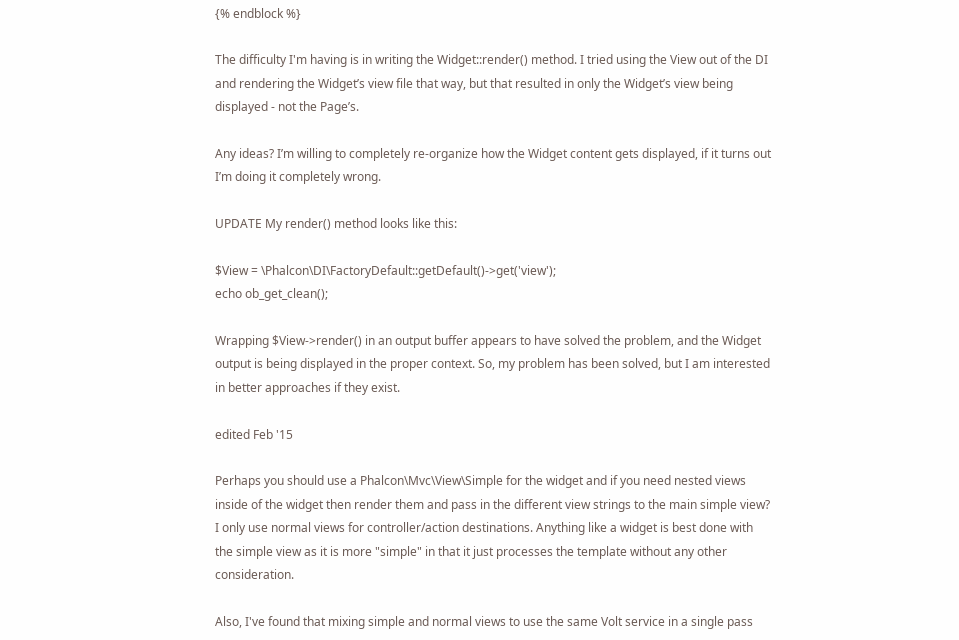{% endblock %}

The difficulty I'm having is in writing the Widget::render() method. I tried using the View out of the DI and rendering the Widget’s view file that way, but that resulted in only the Widget’s view being displayed - not the Page’s.

Any ideas? I’m willing to completely re-organize how the Widget content gets displayed, if it turns out I’m doing it completely wrong.

UPDATE My render() method looks like this:

$View = \Phalcon\DI\FactoryDefault::getDefault()->get('view');
echo ob_get_clean();

Wrapping $View->render() in an output buffer appears to have solved the problem, and the Widget output is being displayed in the proper context. So, my problem has been solved, but I am interested in better approaches if they exist.

edited Feb '15

Perhaps you should use a Phalcon\Mvc\View\Simple for the widget and if you need nested views inside of the widget then render them and pass in the different view strings to the main simple view? I only use normal views for controller/action destinations. Anything like a widget is best done with the simple view as it is more "simple" in that it just processes the template without any other consideration.

Also, I've found that mixing simple and normal views to use the same Volt service in a single pass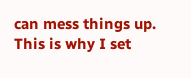can mess things up. This is why I set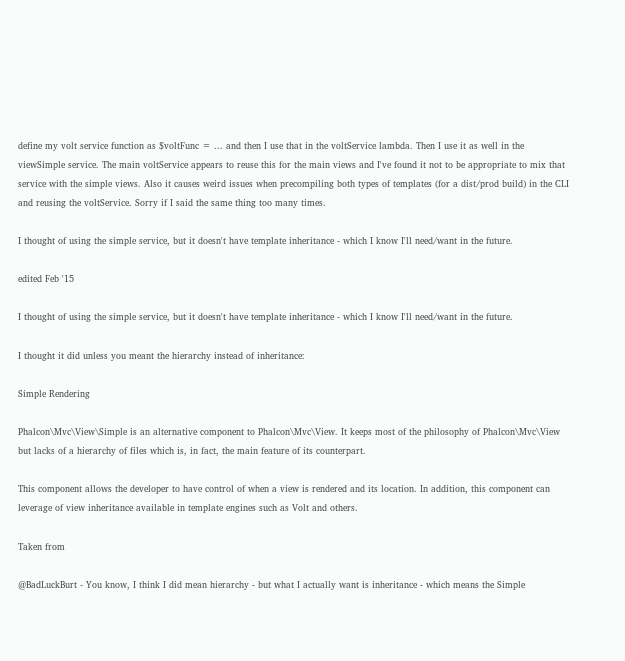define my volt service function as $voltFunc = ... and then I use that in the voltService lambda. Then I use it as well in the viewSimple service. The main voltService appears to reuse this for the main views and I've found it not to be appropriate to mix that service with the simple views. Also it causes weird issues when precompiling both types of templates (for a dist/prod build) in the CLI and reusing the voltService. Sorry if I said the same thing too many times.

I thought of using the simple service, but it doesn't have template inheritance - which I know I'll need/want in the future.

edited Feb '15

I thought of using the simple service, but it doesn't have template inheritance - which I know I'll need/want in the future.

I thought it did unless you meant the hierarchy instead of inheritance:

Simple Rendering

Phalcon\Mvc\View\Simple is an alternative component to Phalcon\Mvc\View. It keeps most of the philosophy of Phalcon\Mvc\View but lacks of a hierarchy of files which is, in fact, the main feature of its counterpart.

This component allows the developer to have control of when a view is rendered and its location. In addition, this component can leverage of view inheritance available in template engines such as Volt and others.

Taken from

@BadLuckBurt - You know, I think I did mean hierarchy - but what I actually want is inheritance - which means the Simple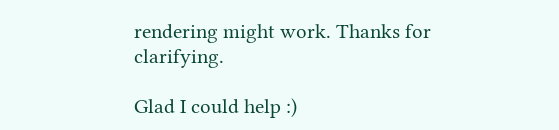rendering might work. Thanks for clarifying.

Glad I could help :)